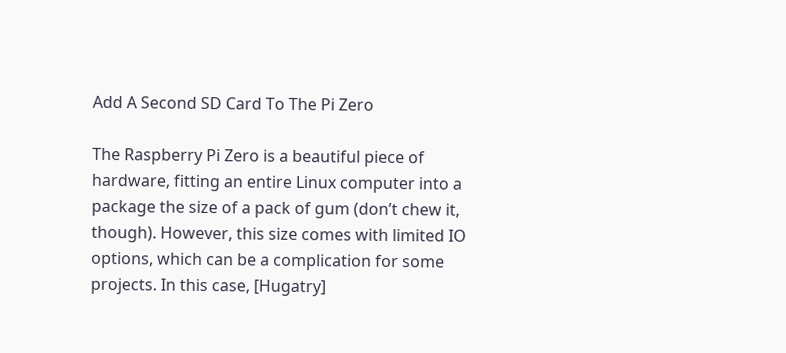Add A Second SD Card To The Pi Zero

The Raspberry Pi Zero is a beautiful piece of hardware, fitting an entire Linux computer into a package the size of a pack of gum (don’t chew it, though). However, this size comes with limited IO options, which can be a complication for some projects. In this case, [Hugatry]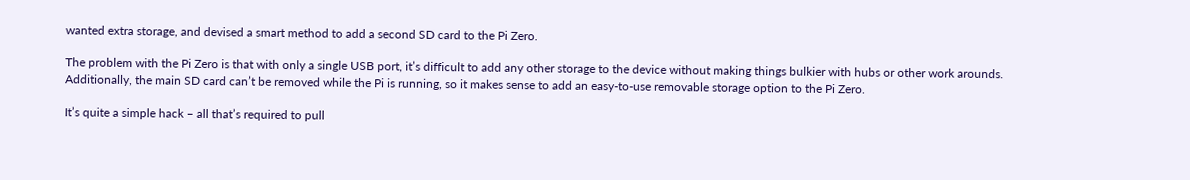wanted extra storage, and devised a smart method to add a second SD card to the Pi Zero.

The problem with the Pi Zero is that with only a single USB port, it’s difficult to add any other storage to the device without making things bulkier with hubs or other work arounds. Additionally, the main SD card can’t be removed while the Pi is running, so it makes sense to add an easy-to-use removable storage option to the Pi Zero.

It’s quite a simple hack – all that’s required to pull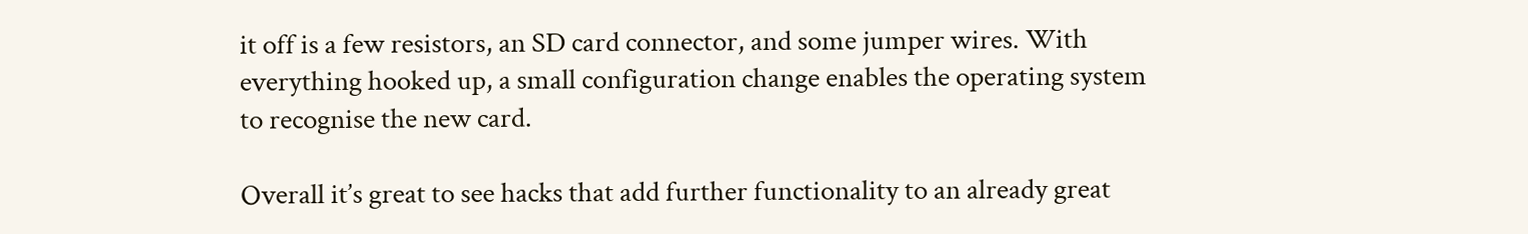it off is a few resistors, an SD card connector, and some jumper wires. With everything hooked up, a small configuration change enables the operating system to recognise the new card.

Overall it’s great to see hacks that add further functionality to an already great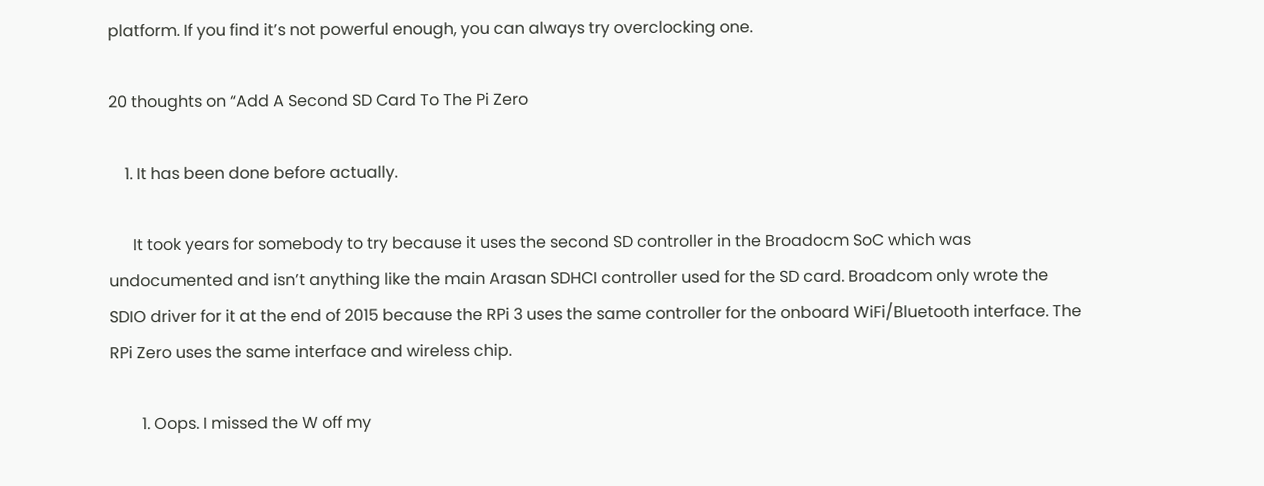platform. If you find it’s not powerful enough, you can always try overclocking one.

20 thoughts on “Add A Second SD Card To The Pi Zero

    1. It has been done before actually.

      It took years for somebody to try because it uses the second SD controller in the Broadocm SoC which was undocumented and isn’t anything like the main Arasan SDHCI controller used for the SD card. Broadcom only wrote the SDIO driver for it at the end of 2015 because the RPi 3 uses the same controller for the onboard WiFi/Bluetooth interface. The RPi Zero uses the same interface and wireless chip.

        1. Oops. I missed the W off my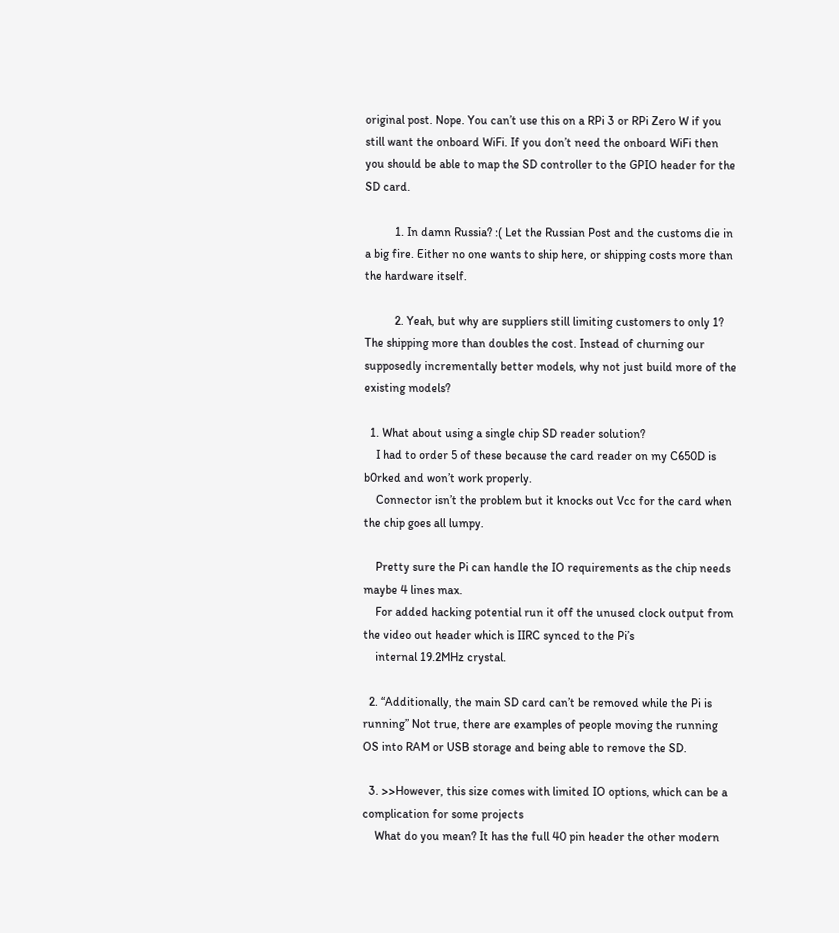original post. Nope. You can’t use this on a RPi 3 or RPi Zero W if you still want the onboard WiFi. If you don’t need the onboard WiFi then you should be able to map the SD controller to the GPIO header for the SD card.

          1. In damn Russia? :( Let the Russian Post and the customs die in a big fire. Either no one wants to ship here, or shipping costs more than the hardware itself.

          2. Yeah, but why are suppliers still limiting customers to only 1? The shipping more than doubles the cost. Instead of churning our supposedly incrementally better models, why not just build more of the existing models?

  1. What about using a single chip SD reader solution?
    I had to order 5 of these because the card reader on my C650D is b0rked and won’t work properly.
    Connector isn’t the problem but it knocks out Vcc for the card when the chip goes all lumpy.

    Pretty sure the Pi can handle the IO requirements as the chip needs maybe 4 lines max.
    For added hacking potential run it off the unused clock output from the video out header which is IIRC synced to the Pi’s
    internal 19.2MHz crystal.

  2. “Additionally, the main SD card can’t be removed while the Pi is running” Not true, there are examples of people moving the running OS into RAM or USB storage and being able to remove the SD.

  3. >>However, this size comes with limited IO options, which can be a complication for some projects
    What do you mean? It has the full 40 pin header the other modern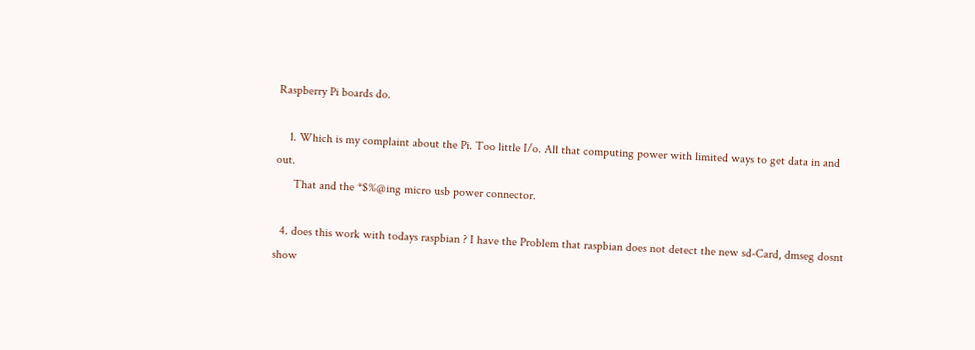Raspberry Pi boards do.

    1. Which is my complaint about the Pi. Too little I/o. All that computing power with limited ways to get data in and out.
      That and the *$%@ing micro usb power connector.

  4. does this work with todays raspbian ? I have the Problem that raspbian does not detect the new sd-Card, dmseg dosnt show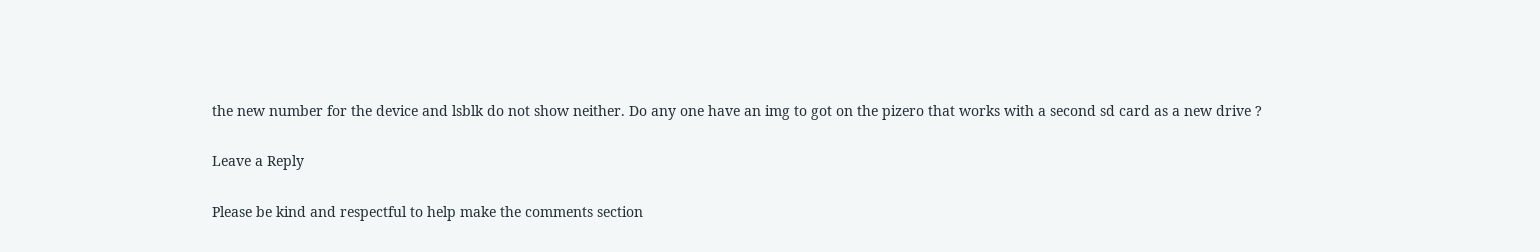the new number for the device and lsblk do not show neither. Do any one have an img to got on the pizero that works with a second sd card as a new drive ?

Leave a Reply

Please be kind and respectful to help make the comments section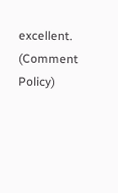excellent. (Comment Policy)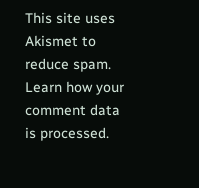This site uses Akismet to reduce spam. Learn how your comment data is processed.